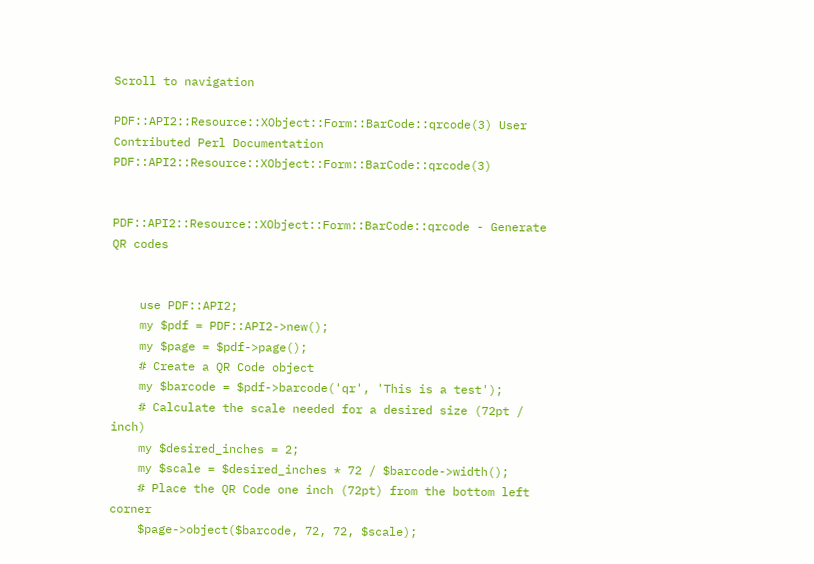Scroll to navigation

PDF::API2::Resource::XObject::Form::BarCode::qrcode(3) User Contributed Perl Documentation PDF::API2::Resource::XObject::Form::BarCode::qrcode(3)


PDF::API2::Resource::XObject::Form::BarCode::qrcode - Generate QR codes


    use PDF::API2;
    my $pdf = PDF::API2->new();
    my $page = $pdf->page();
    # Create a QR Code object
    my $barcode = $pdf->barcode('qr', 'This is a test');
    # Calculate the scale needed for a desired size (72pt / inch)
    my $desired_inches = 2;
    my $scale = $desired_inches * 72 / $barcode->width();
    # Place the QR Code one inch (72pt) from the bottom left corner
    $page->object($barcode, 72, 72, $scale);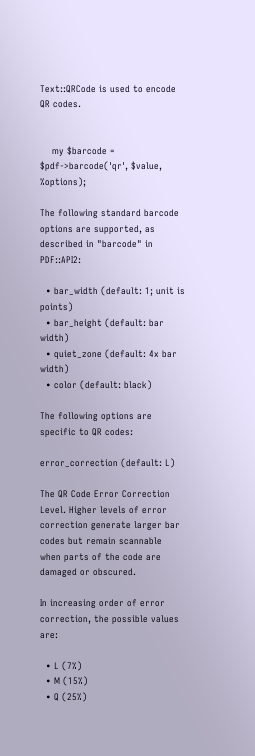Text::QRCode is used to encode QR codes.


    my $barcode = $pdf->barcode('qr', $value, %options);

The following standard barcode options are supported, as described in "barcode" in PDF::API2:

  • bar_width (default: 1; unit is points)
  • bar_height (default: bar width)
  • quiet_zone (default: 4x bar width)
  • color (default: black)

The following options are specific to QR codes:

error_correction (default: L)

The QR Code Error Correction Level. Higher levels of error correction generate larger bar codes but remain scannable when parts of the code are damaged or obscured.

In increasing order of error correction, the possible values are:

  • L (7%)
  • M (15%)
  • Q (25%)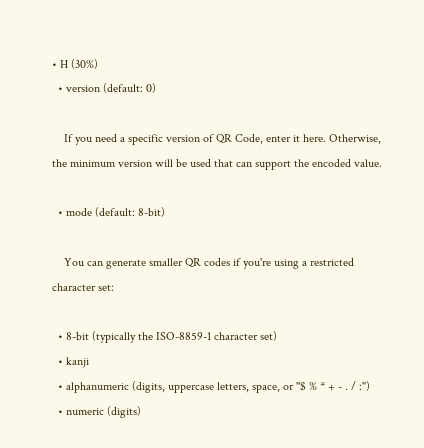• H (30%)
  • version (default: 0)

    If you need a specific version of QR Code, enter it here. Otherwise, the minimum version will be used that can support the encoded value.

  • mode (default: 8-bit)

    You can generate smaller QR codes if you're using a restricted character set:

  • 8-bit (typically the ISO-8859-1 character set)
  • kanji
  • alphanumeric (digits, uppercase letters, space, or "$ % * + - . / :")
  • numeric (digits)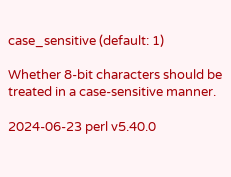case_sensitive (default: 1)

Whether 8-bit characters should be treated in a case-sensitive manner.

2024-06-23 perl v5.40.0